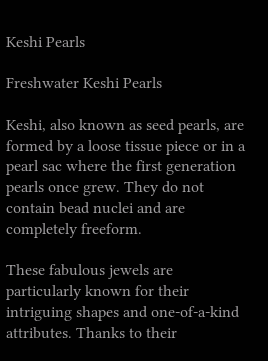Keshi Pearls

Freshwater Keshi Pearls

Keshi, also known as seed pearls, are formed by a loose tissue piece or in a pearl sac where the first generation pearls once grew. They do not contain bead nuclei and are completely freeform.

These fabulous jewels are particularly known for their intriguing shapes and one-of-a-kind attributes. Thanks to their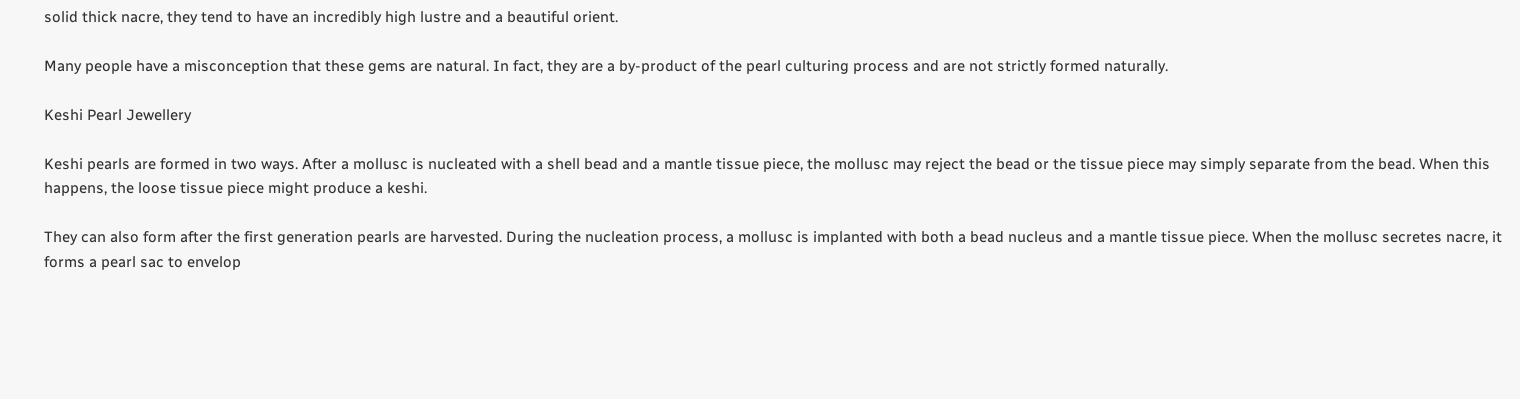solid thick nacre, they tend to have an incredibly high lustre and a beautiful orient.

Many people have a misconception that these gems are natural. In fact, they are a by-product of the pearl culturing process and are not strictly formed naturally.

Keshi Pearl Jewellery

Keshi pearls are formed in two ways. After a mollusc is nucleated with a shell bead and a mantle tissue piece, the mollusc may reject the bead or the tissue piece may simply separate from the bead. When this happens, the loose tissue piece might produce a keshi.

They can also form after the first generation pearls are harvested. During the nucleation process, a mollusc is implanted with both a bead nucleus and a mantle tissue piece. When the mollusc secretes nacre, it forms a pearl sac to envelop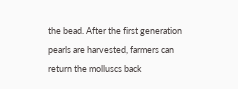the bead. After the first generation pearls are harvested, farmers can return the molluscs back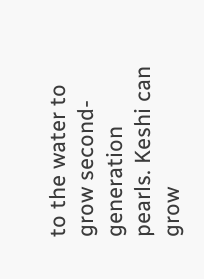to the water to grow second-generation pearls. Keshi can grow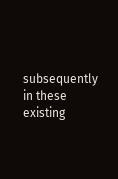subsequently in these existing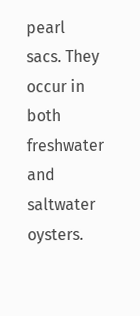pearl sacs. They occur in both freshwater and saltwater oysters.